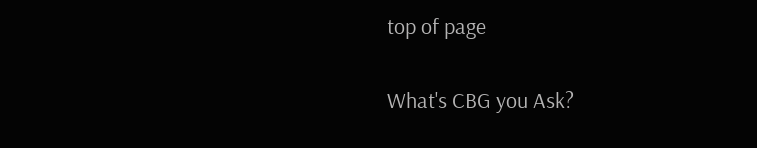top of page

What's CBG you Ask?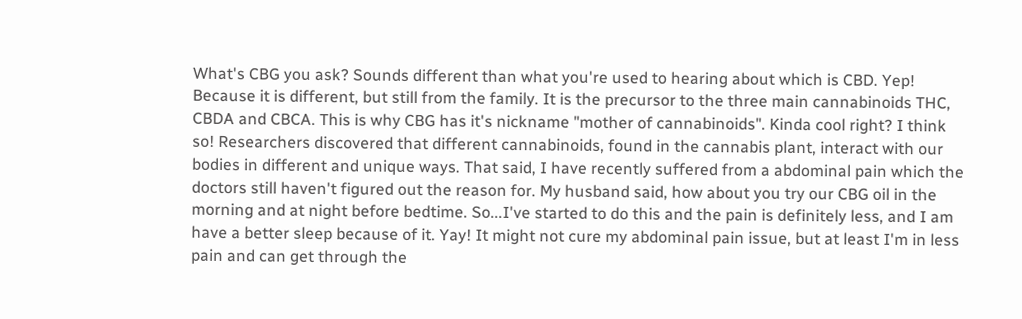What's CBG you ask? Sounds different than what you're used to hearing about which is CBD. Yep! Because it is different, but still from the family. It is the precursor to the three main cannabinoids THC, CBDA and CBCA. This is why CBG has it's nickname "mother of cannabinoids". Kinda cool right? I think so! Researchers discovered that different cannabinoids, found in the cannabis plant, interact with our bodies in different and unique ways. That said, I have recently suffered from a abdominal pain which the doctors still haven't figured out the reason for. My husband said, how about you try our CBG oil in the morning and at night before bedtime. So...I've started to do this and the pain is definitely less, and I am have a better sleep because of it. Yay! It might not cure my abdominal pain issue, but at least I'm in less pain and can get through the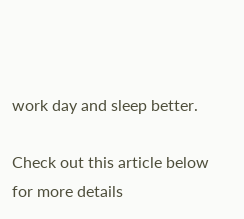work day and sleep better.

Check out this article below for more details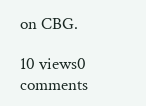on CBG.

10 views0 comments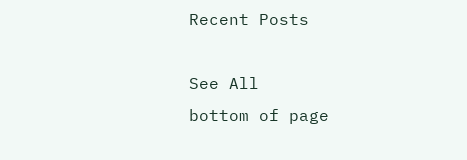Recent Posts

See All
bottom of page